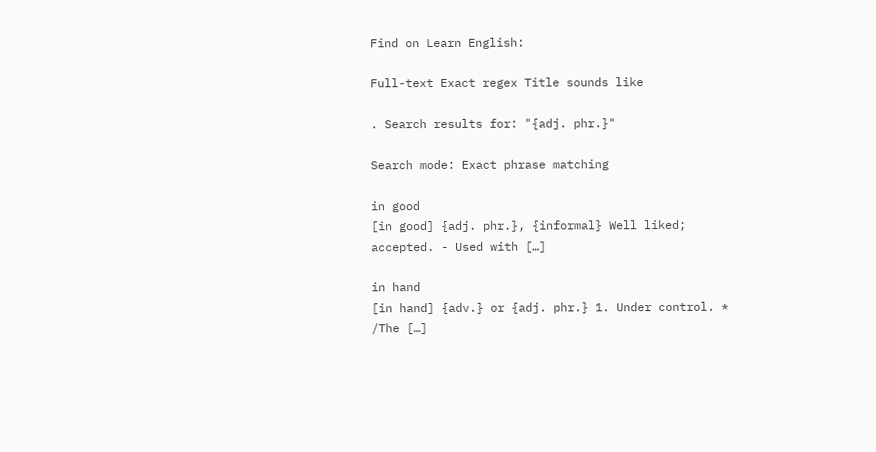Find on Learn English:

Full-text Exact regex Title sounds like

. Search results for: "{adj. phr.}"

Search mode: Exact phrase matching

in good
[in good] {adj. phr.}, {informal} Well liked; accepted. - Used with […]

in hand
[in hand] {adv.} or {adj. phr.} 1. Under control. * /The […]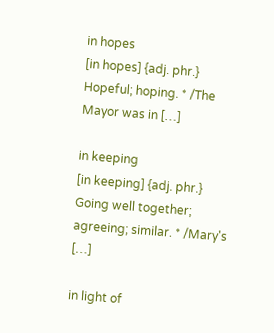in hopes
[in hopes] {adj. phr.} Hopeful; hoping. * /The Mayor was in […]

in keeping
[in keeping] {adj. phr.} Going well together; agreeing; similar. * /Mary's […]

in light of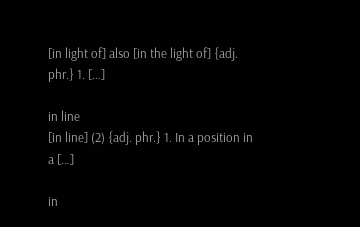[in light of] also [in the light of] {adj. phr.} 1. […]

in line
[in line] (2) {adj. phr.} 1. In a position in a […]

in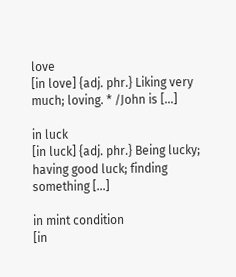love
[in love] {adj. phr.} Liking very much; loving. * /John is […]

in luck
[in luck] {adj. phr.} Being lucky; having good luck; finding something […]

in mint condition
[in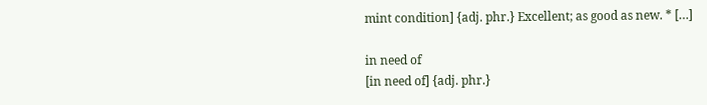mint condition] {adj. phr.} Excellent; as good as new. * […]

in need of
[in need of] {adj. phr.}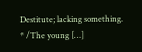Destitute; lacking something. * /The young […]